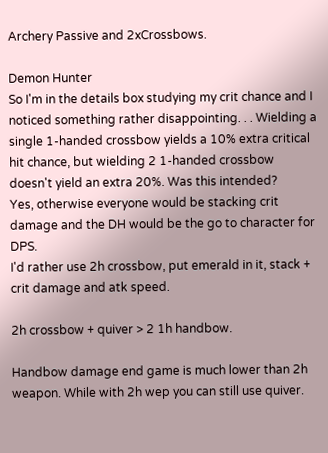Archery Passive and 2xCrossbows.

Demon Hunter
So I'm in the details box studying my crit chance and I noticed something rather disappointing. . . Wielding a single 1-handed crossbow yields a 10% extra critical hit chance, but wielding 2 1-handed crossbow doesn't yield an extra 20%. Was this intended?
Yes, otherwise everyone would be stacking crit damage and the DH would be the go to character for DPS.
I'd rather use 2h crossbow, put emerald in it, stack + crit damage and atk speed.

2h crossbow + quiver > 2 1h handbow.

Handbow damage end game is much lower than 2h weapon. While with 2h wep you can still use quiver.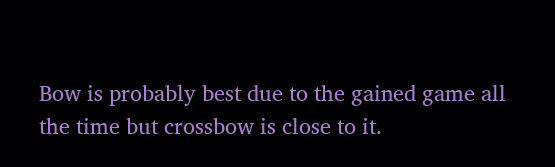Bow is probably best due to the gained game all the time but crossbow is close to it.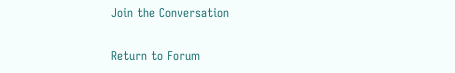Join the Conversation

Return to Forum